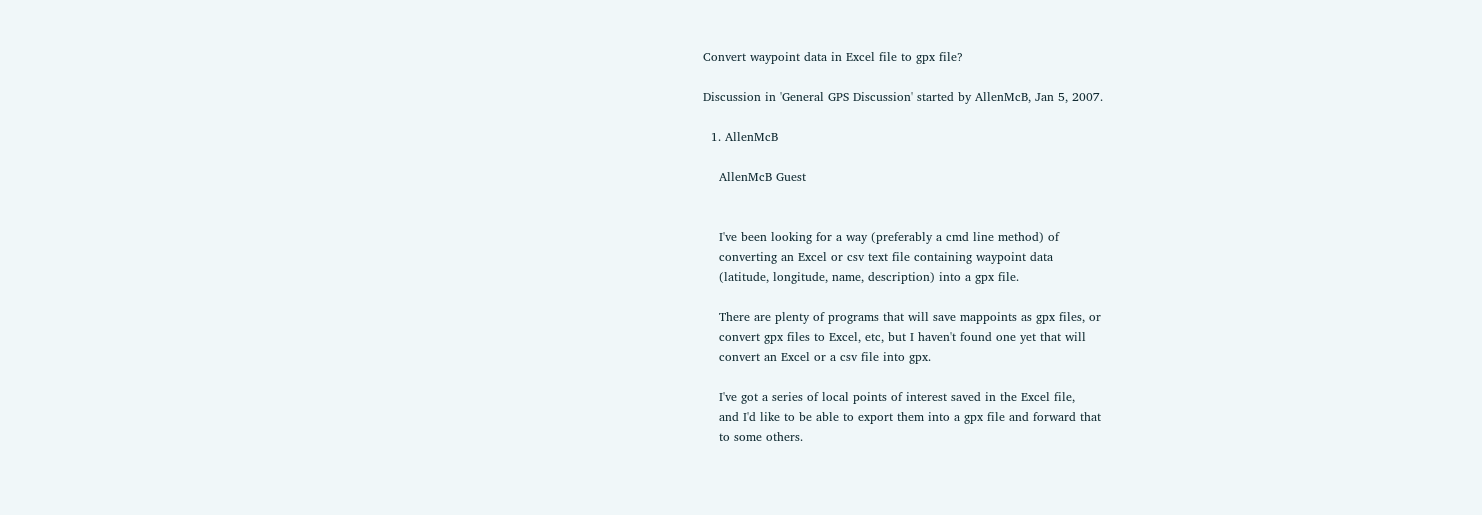Convert waypoint data in Excel file to gpx file?

Discussion in 'General GPS Discussion' started by AllenMcB, Jan 5, 2007.

  1. AllenMcB

    AllenMcB Guest


    I've been looking for a way (preferably a cmd line method) of
    converting an Excel or csv text file containing waypoint data
    (latitude, longitude, name, description) into a gpx file.

    There are plenty of programs that will save mappoints as gpx files, or
    convert gpx files to Excel, etc, but I haven't found one yet that will
    convert an Excel or a csv file into gpx.

    I've got a series of local points of interest saved in the Excel file,
    and I'd like to be able to export them into a gpx file and forward that
    to some others.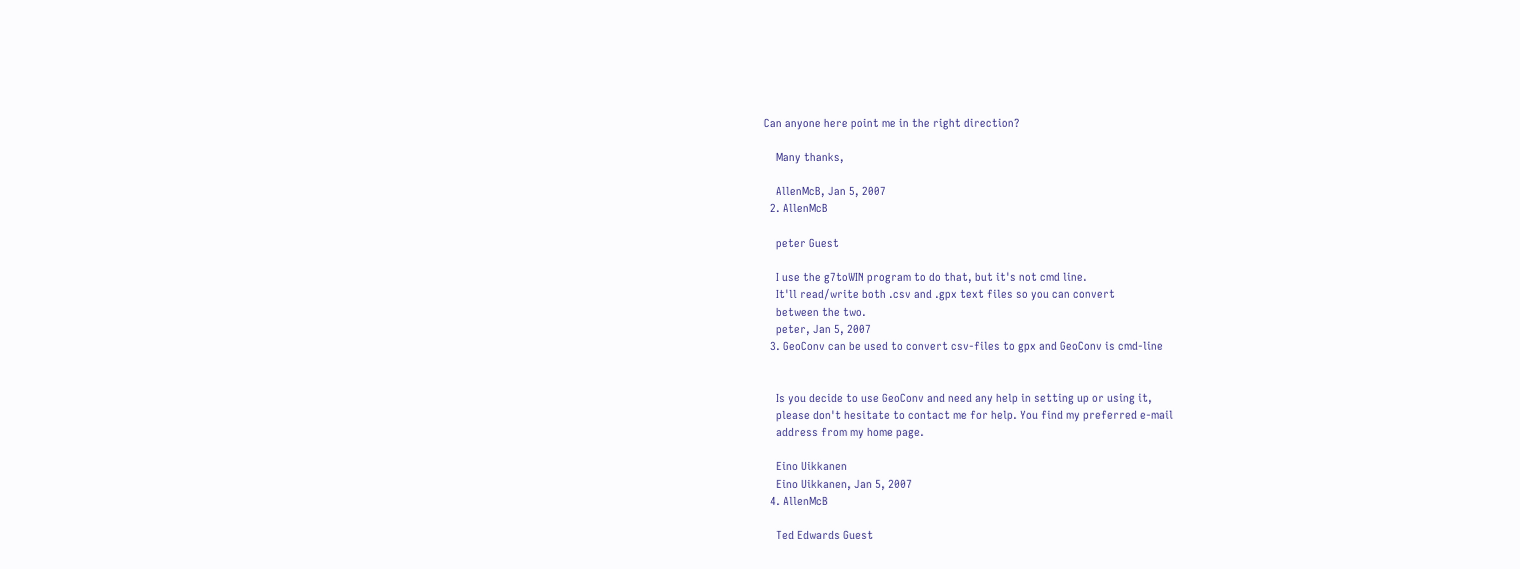Can anyone here point me in the right direction?

    Many thanks,

    AllenMcB, Jan 5, 2007
  2. AllenMcB

    peter Guest

    I use the g7toWIN program to do that, but it's not cmd line.
    It'll read/write both .csv and .gpx text files so you can convert
    between the two.
    peter, Jan 5, 2007
  3. GeoConv can be used to convert csv-files to gpx and GeoConv is cmd-line


    Is you decide to use GeoConv and need any help in setting up or using it,
    please don't hesitate to contact me for help. You find my preferred e-mail
    address from my home page.

    Eino Uikkanen
    Eino Uikkanen, Jan 5, 2007
  4. AllenMcB

    Ted Edwards Guest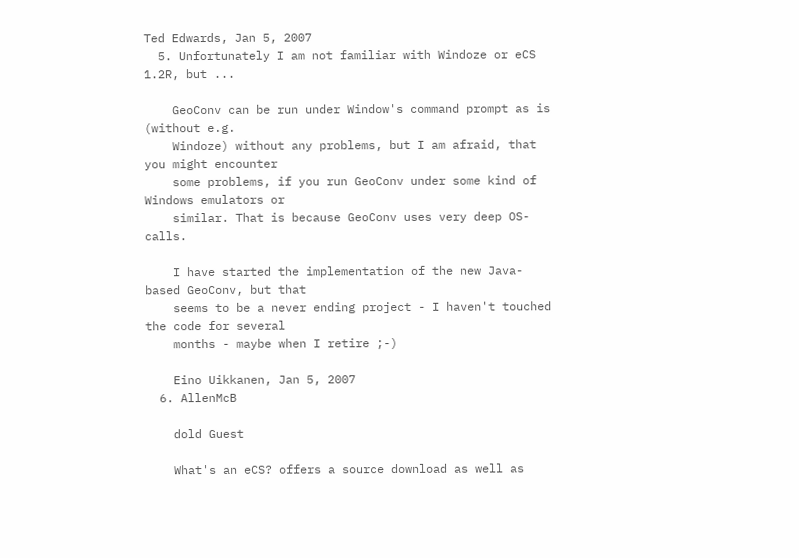Ted Edwards, Jan 5, 2007
  5. Unfortunately I am not familiar with Windoze or eCS 1.2R, but ...

    GeoConv can be run under Window's command prompt as is (without e.g.
    Windoze) without any problems, but I am afraid, that you might encounter
    some problems, if you run GeoConv under some kind of Windows emulators or
    similar. That is because GeoConv uses very deep OS-calls.

    I have started the implementation of the new Java-based GeoConv, but that
    seems to be a never ending project - I haven't touched the code for several
    months - maybe when I retire ;-)

    Eino Uikkanen, Jan 5, 2007
  6. AllenMcB

    dold Guest

    What's an eCS? offers a source download as well as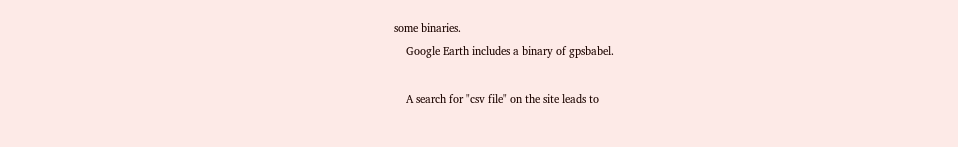some binaries.
    Google Earth includes a binary of gpsbabel.

    A search for "csv file" on the site leads to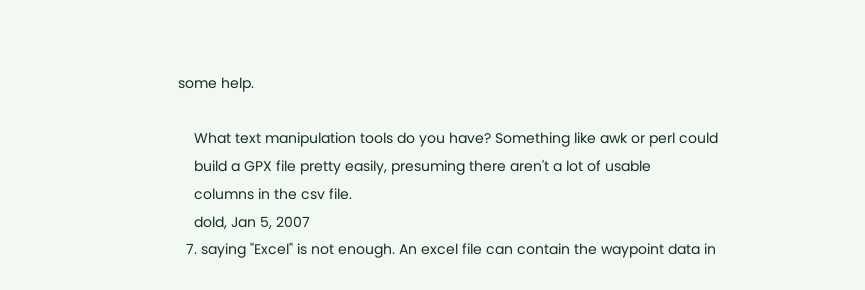some help.

    What text manipulation tools do you have? Something like awk or perl could
    build a GPX file pretty easily, presuming there aren't a lot of usable
    columns in the csv file.
    dold, Jan 5, 2007
  7. saying "Excel" is not enough. An excel file can contain the waypoint data in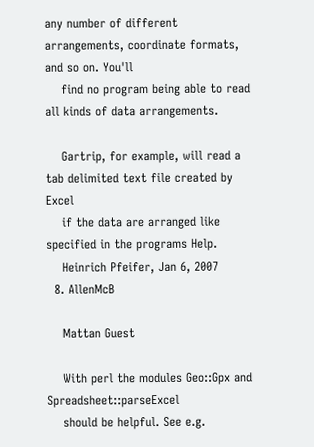any number of different arrangements, coordinate formats, and so on. You'll
    find no program being able to read all kinds of data arrangements.

    Gartrip, for example, will read a tab delimited text file created by Excel
    if the data are arranged like specified in the programs Help.
    Heinrich Pfeifer, Jan 6, 2007
  8. AllenMcB

    Mattan Guest

    With perl the modules Geo::Gpx and Spreadsheet::parseExcel
    should be helpful. See e.g.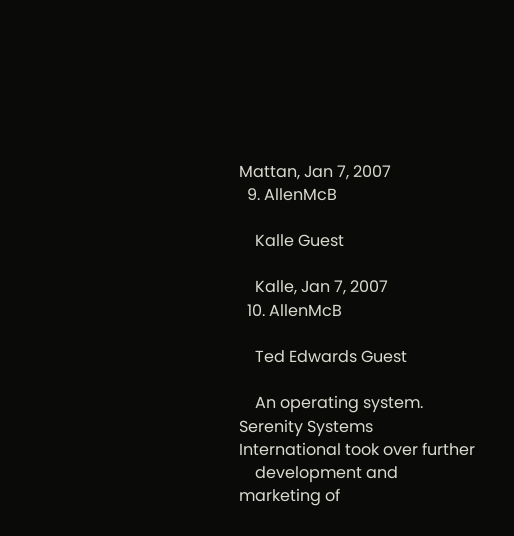Mattan, Jan 7, 2007
  9. AllenMcB

    Kalle Guest

    Kalle, Jan 7, 2007
  10. AllenMcB

    Ted Edwards Guest

    An operating system. Serenity Systems International took over further
    development and marketing of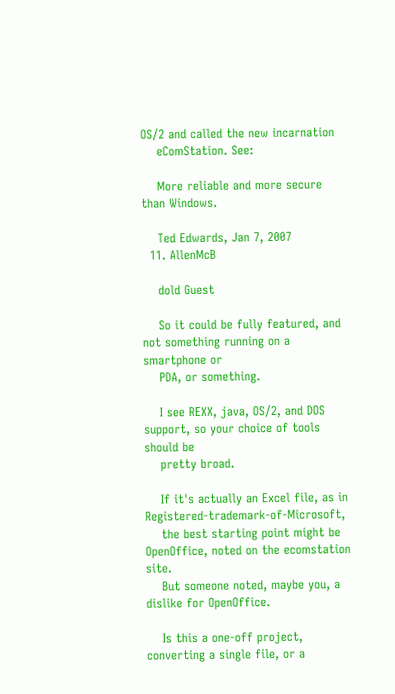OS/2 and called the new incarnation
    eComStation. See:

    More reliable and more secure than Windows.

    Ted Edwards, Jan 7, 2007
  11. AllenMcB

    dold Guest

    So it could be fully featured, and not something running on a smartphone or
    PDA, or something.

    I see REXX, java, OS/2, and DOS support, so your choice of tools should be
    pretty broad.

    If it's actually an Excel file, as in Registered-trademark-of-Microsoft,
    the best starting point might be OpenOffice, noted on the ecomstation site.
    But someone noted, maybe you, a dislike for OpenOffice.

    Is this a one-off project, converting a single file, or a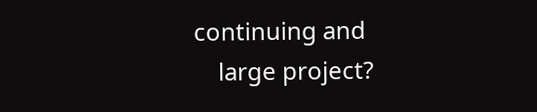continuing and
    large project?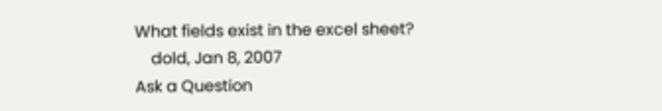What fields exist in the excel sheet?
    dold, Jan 8, 2007
Ask a Question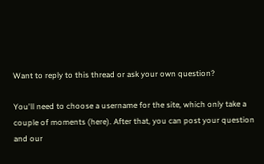Want to reply to this thread or ask your own question?

You'll need to choose a username for the site, which only take a couple of moments (here). After that, you can post your question and our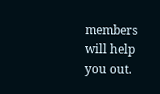members will help you out.